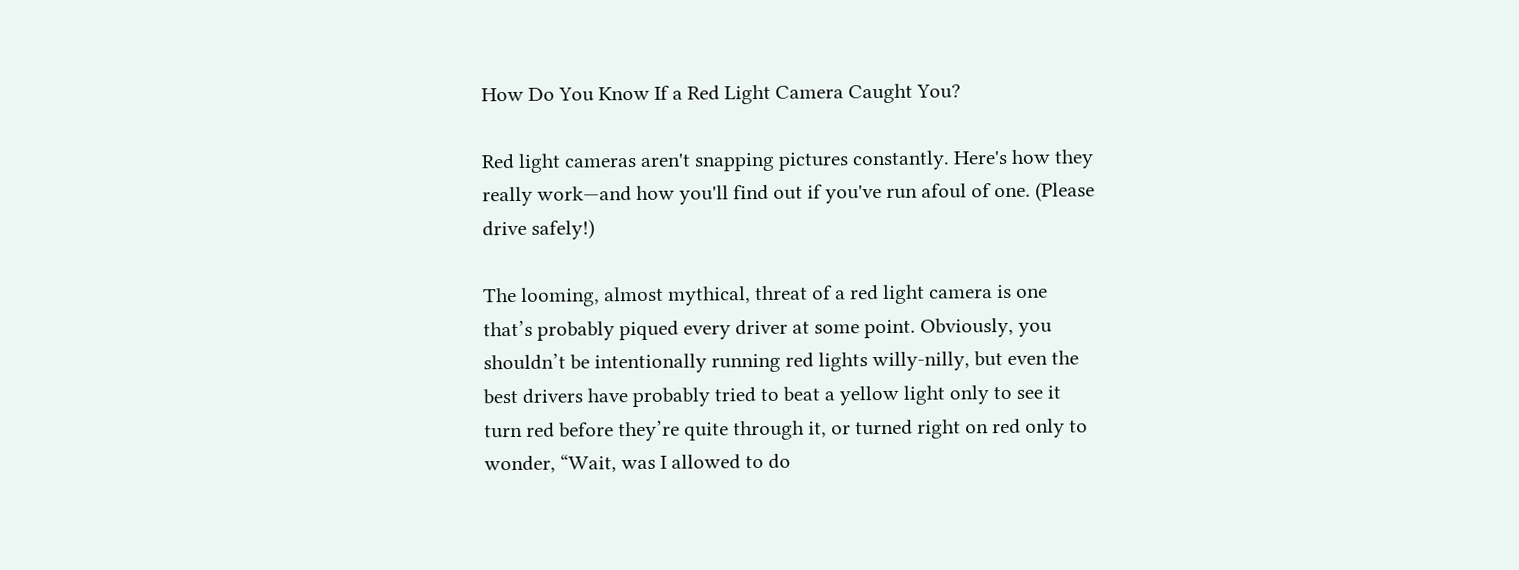How Do You Know If a Red Light Camera Caught You?

Red light cameras aren't snapping pictures constantly. Here's how they really work—and how you'll find out if you've run afoul of one. (Please drive safely!)

The looming, almost mythical, threat of a red light camera is one that’s probably piqued every driver at some point. Obviously, you shouldn’t be intentionally running red lights willy-nilly, but even the best drivers have probably tried to beat a yellow light only to see it turn red before they’re quite through it, or turned right on red only to wonder, “Wait, was I allowed to do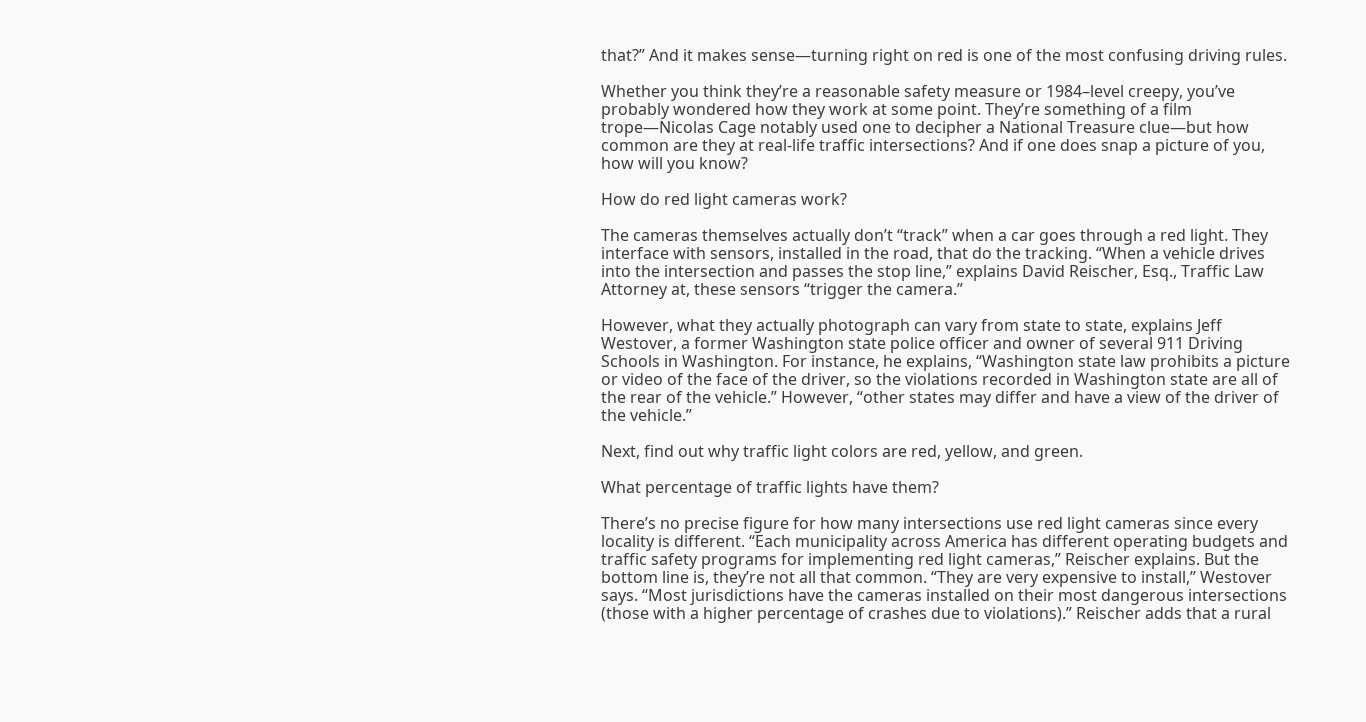that?” And it makes sense—turning right on red is one of the most confusing driving rules.

Whether you think they’re a reasonable safety measure or 1984–level creepy, you’ve probably wondered how they work at some point. They’re something of a film trope—Nicolas Cage notably used one to decipher a National Treasure clue—but how common are they at real-life traffic intersections? And if one does snap a picture of you, how will you know?

How do red light cameras work?

The cameras themselves actually don’t “track” when a car goes through a red light. They interface with sensors, installed in the road, that do the tracking. “When a vehicle drives into the intersection and passes the stop line,” explains David Reischer, Esq., Traffic Law Attorney at, these sensors “trigger the camera.”

However, what they actually photograph can vary from state to state, explains Jeff Westover, a former Washington state police officer and owner of several 911 Driving Schools in Washington. For instance, he explains, “Washington state law prohibits a picture or video of the face of the driver, so the violations recorded in Washington state are all of the rear of the vehicle.” However, “other states may differ and have a view of the driver of the vehicle.”

Next, find out why traffic light colors are red, yellow, and green.

What percentage of traffic lights have them?

There’s no precise figure for how many intersections use red light cameras since every locality is different. “Each municipality across America has different operating budgets and traffic safety programs for implementing red light cameras,” Reischer explains. But the bottom line is, they’re not all that common. “They are very expensive to install,” Westover says. “Most jurisdictions have the cameras installed on their most dangerous intersections (those with a higher percentage of crashes due to violations).” Reischer adds that a rural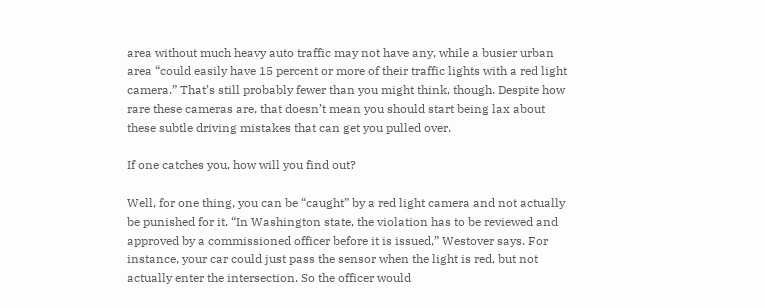area without much heavy auto traffic may not have any, while a busier urban area “could easily have 15 percent or more of their traffic lights with a red light camera.” That’s still probably fewer than you might think, though. Despite how rare these cameras are, that doesn’t mean you should start being lax about these subtle driving mistakes that can get you pulled over.

If one catches you, how will you find out?

Well, for one thing, you can be “caught” by a red light camera and not actually be punished for it. “In Washington state, the violation has to be reviewed and approved by a commissioned officer before it is issued,” Westover says. For instance, your car could just pass the sensor when the light is red, but not actually enter the intersection. So the officer would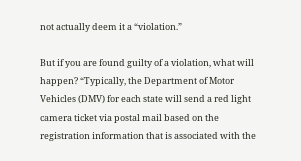not actually deem it a “violation.”

But if you are found guilty of a violation, what will happen? “Typically, the Department of Motor Vehicles (DMV) for each state will send a red light camera ticket via postal mail based on the registration information that is associated with the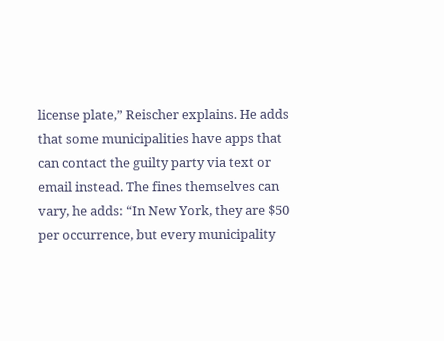license plate,” Reischer explains. He adds that some municipalities have apps that can contact the guilty party via text or email instead. The fines themselves can vary, he adds: “In New York, they are $50 per occurrence, but every municipality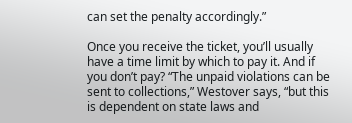can set the penalty accordingly.”

Once you receive the ticket, you’ll usually have a time limit by which to pay it. And if you don’t pay? “The unpaid violations can be sent to collections,” Westover says, “but this is dependent on state laws and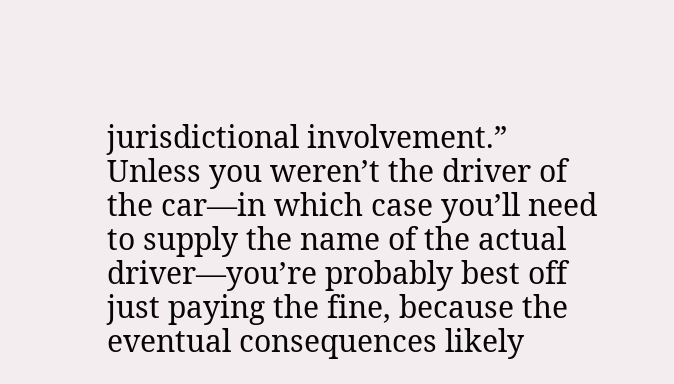jurisdictional involvement.” Unless you weren’t the driver of the car—in which case you’ll need to supply the name of the actual driver—you’re probably best off just paying the fine, because the eventual consequences likely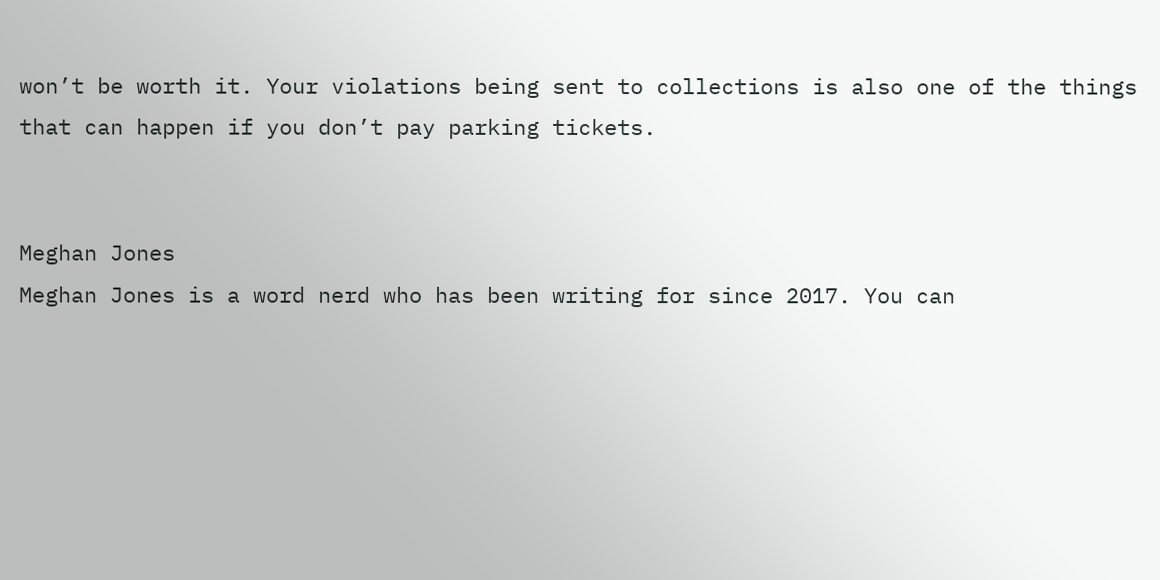won’t be worth it. Your violations being sent to collections is also one of the things that can happen if you don’t pay parking tickets.


Meghan Jones
Meghan Jones is a word nerd who has been writing for since 2017. You can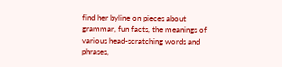find her byline on pieces about grammar, fun facts, the meanings of various head-scratching words and phrases,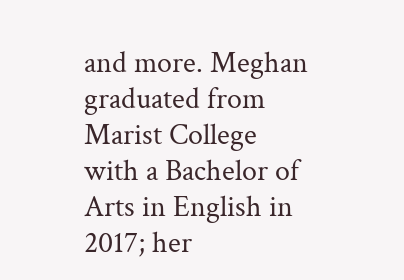and more. Meghan graduated from Marist College with a Bachelor of Arts in English in 2017; her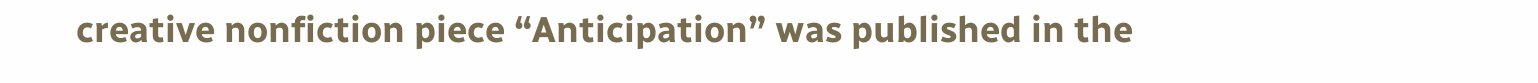creative nonfiction piece “Anticipation” was published in the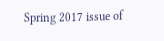Spring 2017 issue of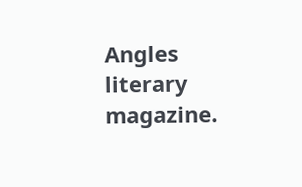Angles literary magazine.